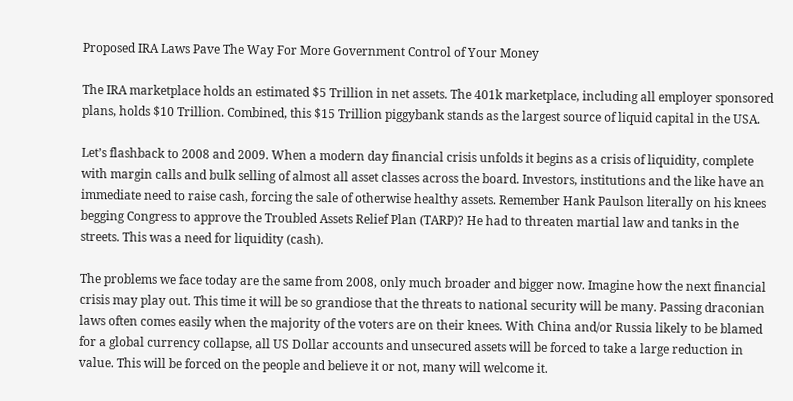Proposed IRA Laws Pave The Way For More Government Control of Your Money

The IRA marketplace holds an estimated $5 Trillion in net assets. The 401k marketplace, including all employer sponsored plans, holds $10 Trillion. Combined, this $15 Trillion piggybank stands as the largest source of liquid capital in the USA.

Let’s flashback to 2008 and 2009. When a modern day financial crisis unfolds it begins as a crisis of liquidity, complete with margin calls and bulk selling of almost all asset classes across the board. Investors, institutions and the like have an immediate need to raise cash, forcing the sale of otherwise healthy assets. Remember Hank Paulson literally on his knees begging Congress to approve the Troubled Assets Relief Plan (TARP)? He had to threaten martial law and tanks in the streets. This was a need for liquidity (cash).

The problems we face today are the same from 2008, only much broader and bigger now. Imagine how the next financial crisis may play out. This time it will be so grandiose that the threats to national security will be many. Passing draconian laws often comes easily when the majority of the voters are on their knees. With China and/or Russia likely to be blamed for a global currency collapse, all US Dollar accounts and unsecured assets will be forced to take a large reduction in value. This will be forced on the people and believe it or not, many will welcome it.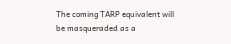The coming TARP equivalent will be masqueraded as a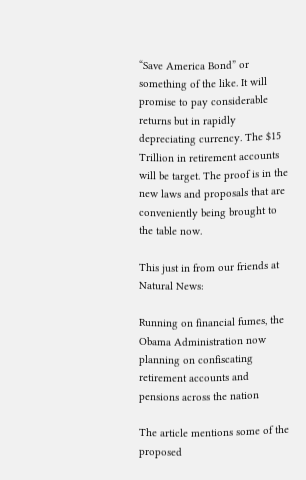“Save America Bond” or something of the like. It will promise to pay considerable returns but in rapidly depreciating currency. The $15 Trillion in retirement accounts will be target. The proof is in the new laws and proposals that are conveniently being brought to the table now.

This just in from our friends at Natural News:

Running on financial fumes, the Obama Administration now planning on confiscating retirement accounts and pensions across the nation

The article mentions some of the proposed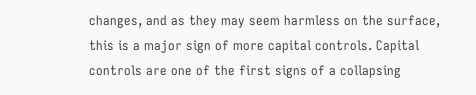changes, and as they may seem harmless on the surface, this is a major sign of more capital controls. Capital controls are one of the first signs of a collapsing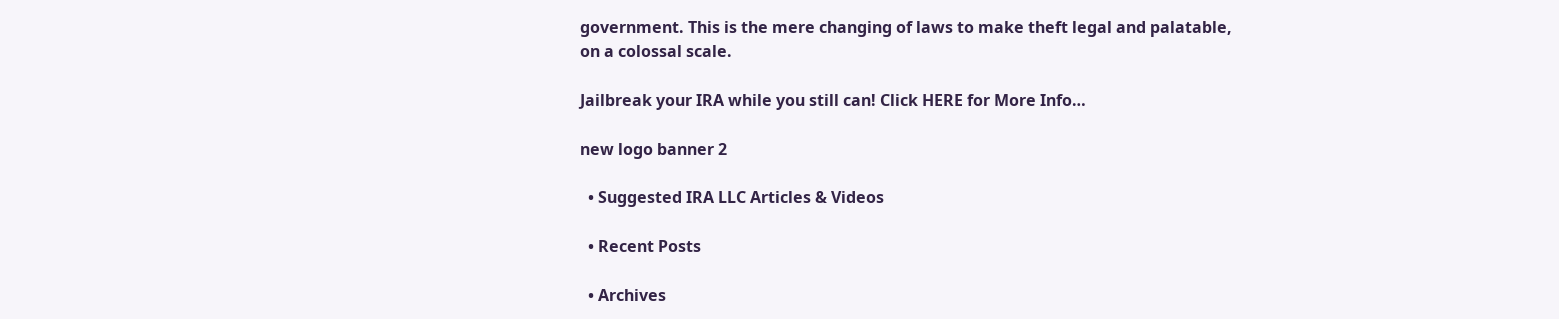government. This is the mere changing of laws to make theft legal and palatable, on a colossal scale.

Jailbreak your IRA while you still can! Click HERE for More Info…

new logo banner 2

  • Suggested IRA LLC Articles & Videos

  • Recent Posts

  • Archives